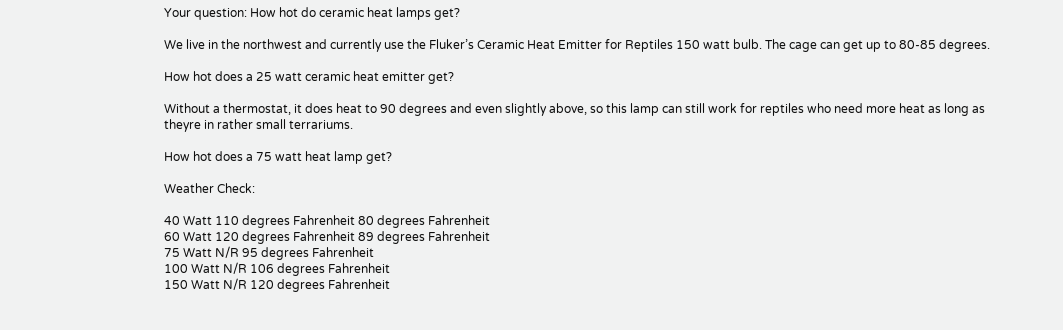Your question: How hot do ceramic heat lamps get?

We live in the northwest and currently use the Fluker’s Ceramic Heat Emitter for Reptiles 150 watt bulb. The cage can get up to 80-85 degrees.

How hot does a 25 watt ceramic heat emitter get?

Without a thermostat, it does heat to 90 degrees and even slightly above, so this lamp can still work for reptiles who need more heat as long as theyre in rather small terrariums.

How hot does a 75 watt heat lamp get?

Weather Check:

40 Watt 110 degrees Fahrenheit 80 degrees Fahrenheit
60 Watt 120 degrees Fahrenheit 89 degrees Fahrenheit
75 Watt N/R 95 degrees Fahrenheit
100 Watt N/R 106 degrees Fahrenheit
150 Watt N/R 120 degrees Fahrenheit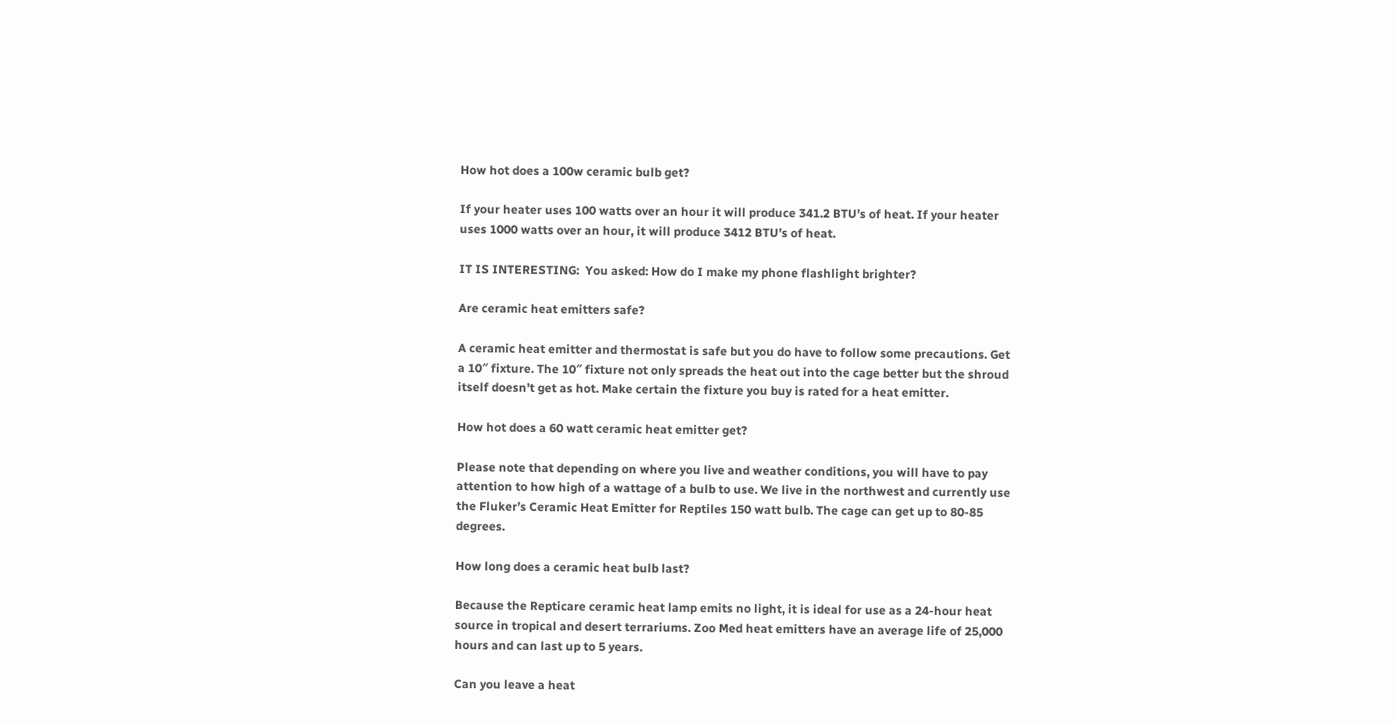How hot does a 100w ceramic bulb get?

If your heater uses 100 watts over an hour it will produce 341.2 BTU’s of heat. If your heater uses 1000 watts over an hour, it will produce 3412 BTU’s of heat.

IT IS INTERESTING:  You asked: How do I make my phone flashlight brighter?

Are ceramic heat emitters safe?

A ceramic heat emitter and thermostat is safe but you do have to follow some precautions. Get a 10″ fixture. The 10″ fixture not only spreads the heat out into the cage better but the shroud itself doesn’t get as hot. Make certain the fixture you buy is rated for a heat emitter.

How hot does a 60 watt ceramic heat emitter get?

Please note that depending on where you live and weather conditions, you will have to pay attention to how high of a wattage of a bulb to use. We live in the northwest and currently use the Fluker’s Ceramic Heat Emitter for Reptiles 150 watt bulb. The cage can get up to 80-85 degrees.

How long does a ceramic heat bulb last?

Because the Repticare ceramic heat lamp emits no light, it is ideal for use as a 24-hour heat source in tropical and desert terrariums. Zoo Med heat emitters have an average life of 25,000 hours and can last up to 5 years.

Can you leave a heat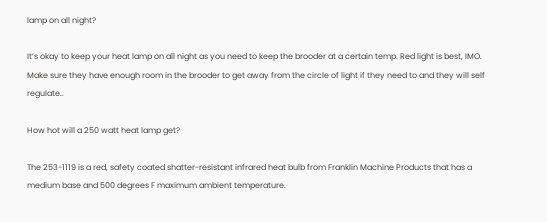lamp on all night?

It’s okay to keep your heat lamp on all night as you need to keep the brooder at a certain temp. Red light is best, IMO. Make sure they have enough room in the brooder to get away from the circle of light if they need to and they will self regulate..

How hot will a 250 watt heat lamp get?

The 253-1119 is a red, safety coated shatter-resistant infrared heat bulb from Franklin Machine Products that has a medium base and 500 degrees F maximum ambient temperature.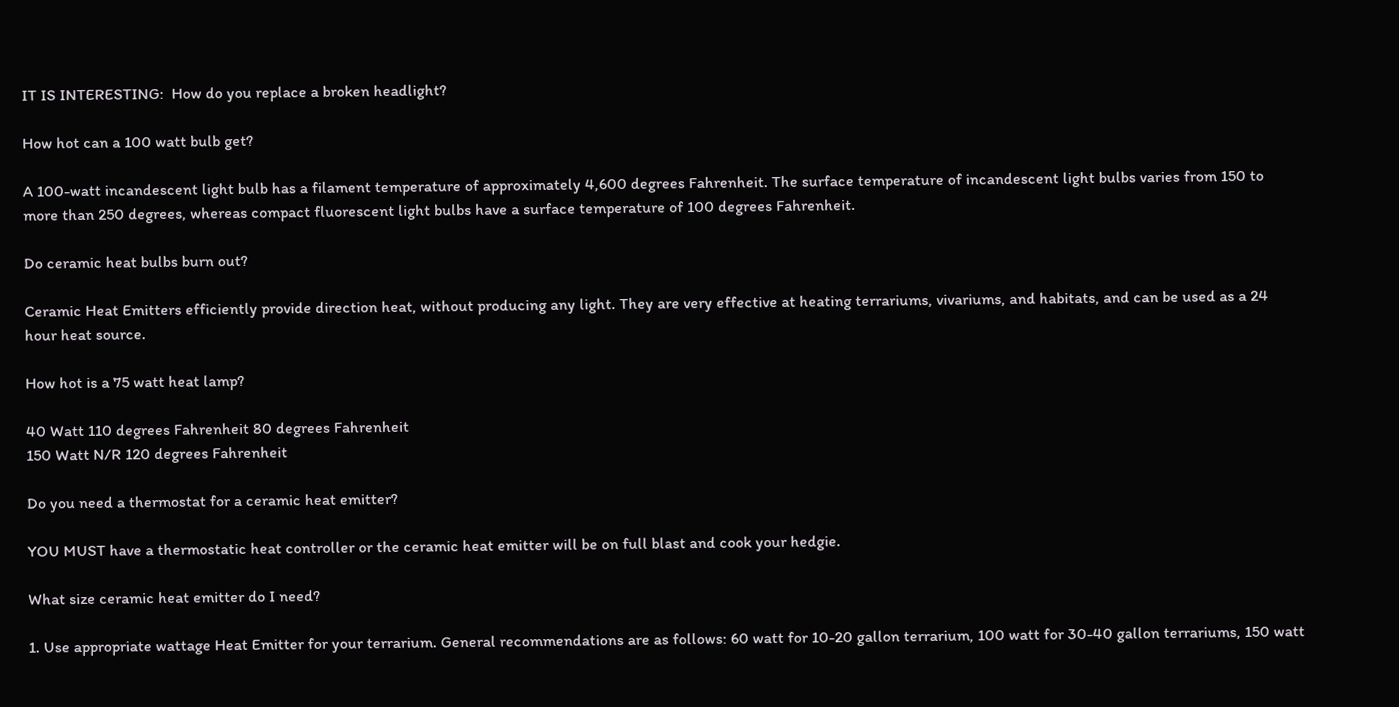IT IS INTERESTING:  How do you replace a broken headlight?

How hot can a 100 watt bulb get?

A 100-watt incandescent light bulb has a filament temperature of approximately 4,600 degrees Fahrenheit. The surface temperature of incandescent light bulbs varies from 150 to more than 250 degrees, whereas compact fluorescent light bulbs have a surface temperature of 100 degrees Fahrenheit.

Do ceramic heat bulbs burn out?

Ceramic Heat Emitters efficiently provide direction heat, without producing any light. They are very effective at heating terrariums, vivariums, and habitats, and can be used as a 24 hour heat source.

How hot is a 75 watt heat lamp?

40 Watt 110 degrees Fahrenheit 80 degrees Fahrenheit
150 Watt N/R 120 degrees Fahrenheit

Do you need a thermostat for a ceramic heat emitter?

YOU MUST have a thermostatic heat controller or the ceramic heat emitter will be on full blast and cook your hedgie.

What size ceramic heat emitter do I need?

1. Use appropriate wattage Heat Emitter for your terrarium. General recommendations are as follows: 60 watt for 10-20 gallon terrarium, 100 watt for 30-40 gallon terrariums, 150 watt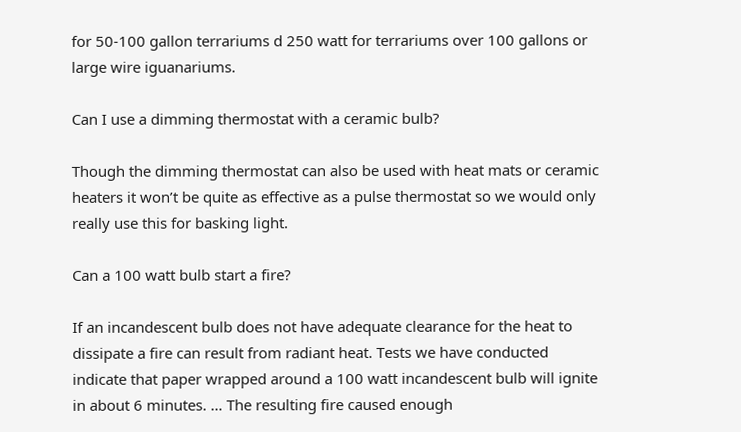for 50-100 gallon terrariums d 250 watt for terrariums over 100 gallons or large wire iguanariums.

Can I use a dimming thermostat with a ceramic bulb?

Though the dimming thermostat can also be used with heat mats or ceramic heaters it won’t be quite as effective as a pulse thermostat so we would only really use this for basking light.

Can a 100 watt bulb start a fire?

If an incandescent bulb does not have adequate clearance for the heat to dissipate a fire can result from radiant heat. Tests we have conducted indicate that paper wrapped around a 100 watt incandescent bulb will ignite in about 6 minutes. … The resulting fire caused enough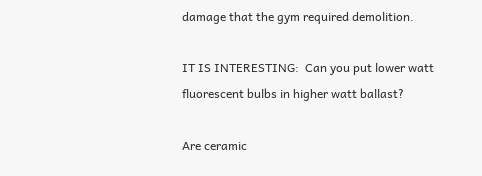damage that the gym required demolition.

IT IS INTERESTING:  Can you put lower watt fluorescent bulbs in higher watt ballast?

Are ceramic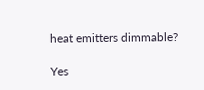heat emitters dimmable?

Yes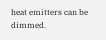heat emitters can be dimmed.